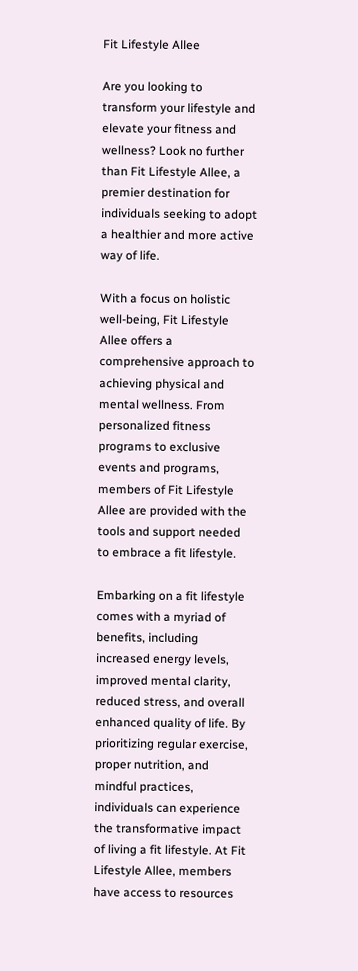Fit Lifestyle Allee

Are you looking to transform your lifestyle and elevate your fitness and wellness? Look no further than Fit Lifestyle Allee, a premier destination for individuals seeking to adopt a healthier and more active way of life.

With a focus on holistic well-being, Fit Lifestyle Allee offers a comprehensive approach to achieving physical and mental wellness. From personalized fitness programs to exclusive events and programs, members of Fit Lifestyle Allee are provided with the tools and support needed to embrace a fit lifestyle.

Embarking on a fit lifestyle comes with a myriad of benefits, including increased energy levels, improved mental clarity, reduced stress, and overall enhanced quality of life. By prioritizing regular exercise, proper nutrition, and mindful practices, individuals can experience the transformative impact of living a fit lifestyle. At Fit Lifestyle Allee, members have access to resources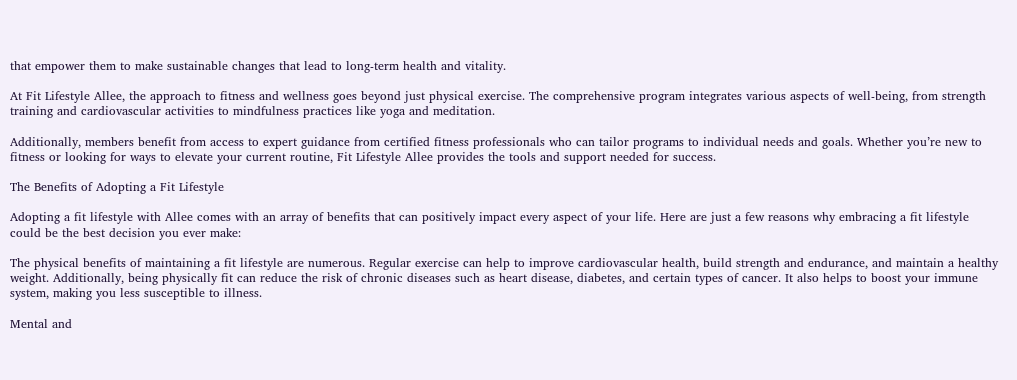that empower them to make sustainable changes that lead to long-term health and vitality.

At Fit Lifestyle Allee, the approach to fitness and wellness goes beyond just physical exercise. The comprehensive program integrates various aspects of well-being, from strength training and cardiovascular activities to mindfulness practices like yoga and meditation.

Additionally, members benefit from access to expert guidance from certified fitness professionals who can tailor programs to individual needs and goals. Whether you’re new to fitness or looking for ways to elevate your current routine, Fit Lifestyle Allee provides the tools and support needed for success.

The Benefits of Adopting a Fit Lifestyle

Adopting a fit lifestyle with Allee comes with an array of benefits that can positively impact every aspect of your life. Here are just a few reasons why embracing a fit lifestyle could be the best decision you ever make:

The physical benefits of maintaining a fit lifestyle are numerous. Regular exercise can help to improve cardiovascular health, build strength and endurance, and maintain a healthy weight. Additionally, being physically fit can reduce the risk of chronic diseases such as heart disease, diabetes, and certain types of cancer. It also helps to boost your immune system, making you less susceptible to illness.

Mental and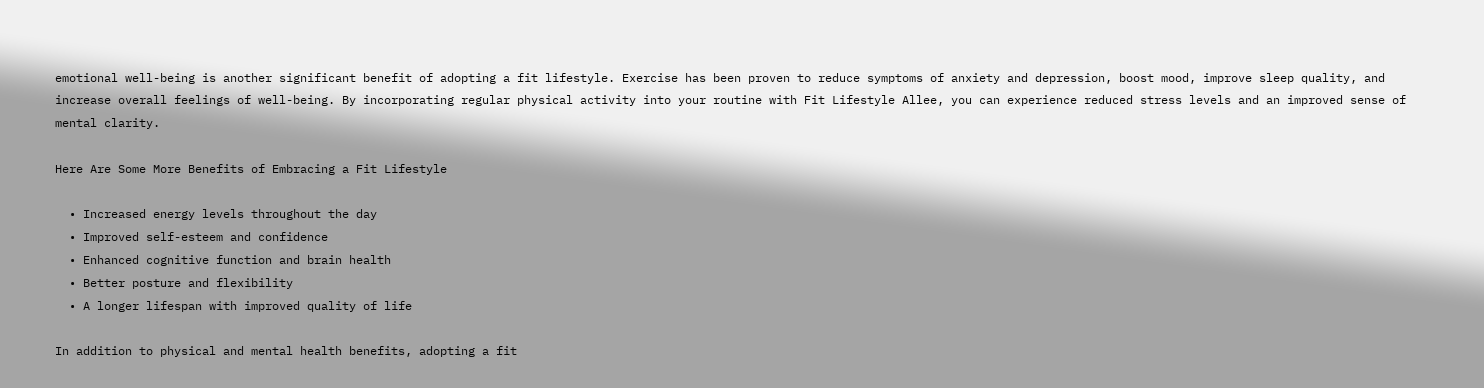emotional well-being is another significant benefit of adopting a fit lifestyle. Exercise has been proven to reduce symptoms of anxiety and depression, boost mood, improve sleep quality, and increase overall feelings of well-being. By incorporating regular physical activity into your routine with Fit Lifestyle Allee, you can experience reduced stress levels and an improved sense of mental clarity.

Here Are Some More Benefits of Embracing a Fit Lifestyle

  • Increased energy levels throughout the day
  • Improved self-esteem and confidence
  • Enhanced cognitive function and brain health
  • Better posture and flexibility
  • A longer lifespan with improved quality of life

In addition to physical and mental health benefits, adopting a fit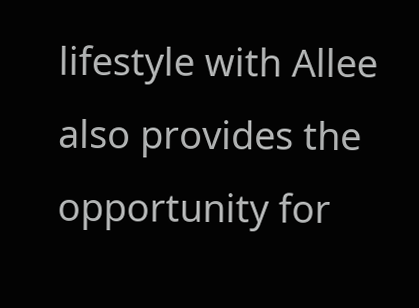lifestyle with Allee also provides the opportunity for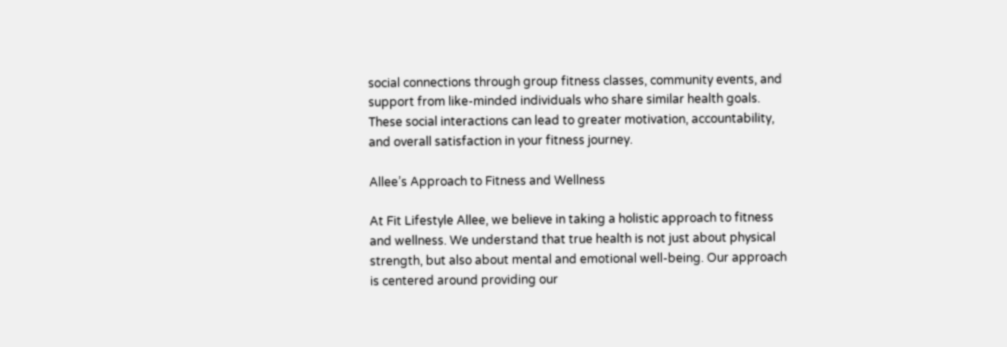social connections through group fitness classes, community events, and support from like-minded individuals who share similar health goals. These social interactions can lead to greater motivation, accountability, and overall satisfaction in your fitness journey.

Allee’s Approach to Fitness and Wellness

At Fit Lifestyle Allee, we believe in taking a holistic approach to fitness and wellness. We understand that true health is not just about physical strength, but also about mental and emotional well-being. Our approach is centered around providing our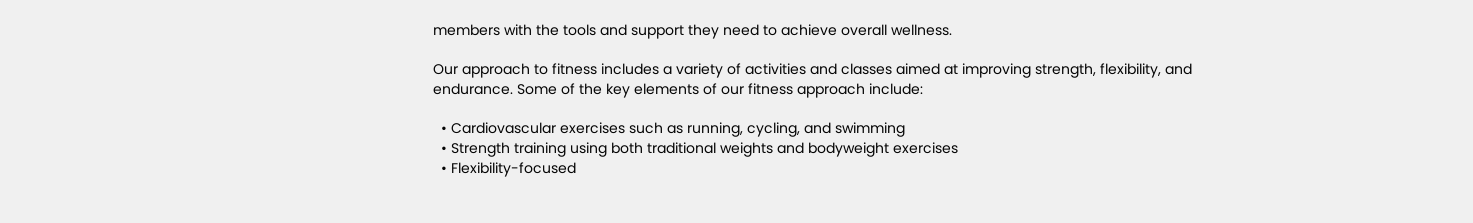members with the tools and support they need to achieve overall wellness.

Our approach to fitness includes a variety of activities and classes aimed at improving strength, flexibility, and endurance. Some of the key elements of our fitness approach include:

  • Cardiovascular exercises such as running, cycling, and swimming
  • Strength training using both traditional weights and bodyweight exercises
  • Flexibility-focused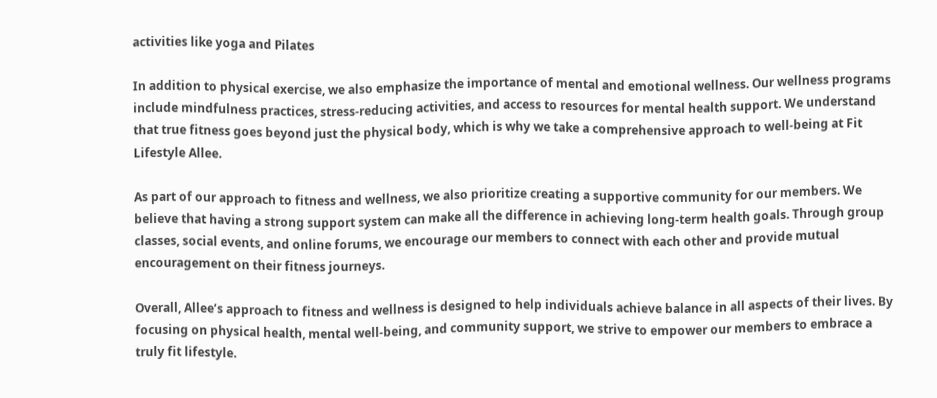activities like yoga and Pilates

In addition to physical exercise, we also emphasize the importance of mental and emotional wellness. Our wellness programs include mindfulness practices, stress-reducing activities, and access to resources for mental health support. We understand that true fitness goes beyond just the physical body, which is why we take a comprehensive approach to well-being at Fit Lifestyle Allee.

As part of our approach to fitness and wellness, we also prioritize creating a supportive community for our members. We believe that having a strong support system can make all the difference in achieving long-term health goals. Through group classes, social events, and online forums, we encourage our members to connect with each other and provide mutual encouragement on their fitness journeys.

Overall, Allee’s approach to fitness and wellness is designed to help individuals achieve balance in all aspects of their lives. By focusing on physical health, mental well-being, and community support, we strive to empower our members to embrace a truly fit lifestyle.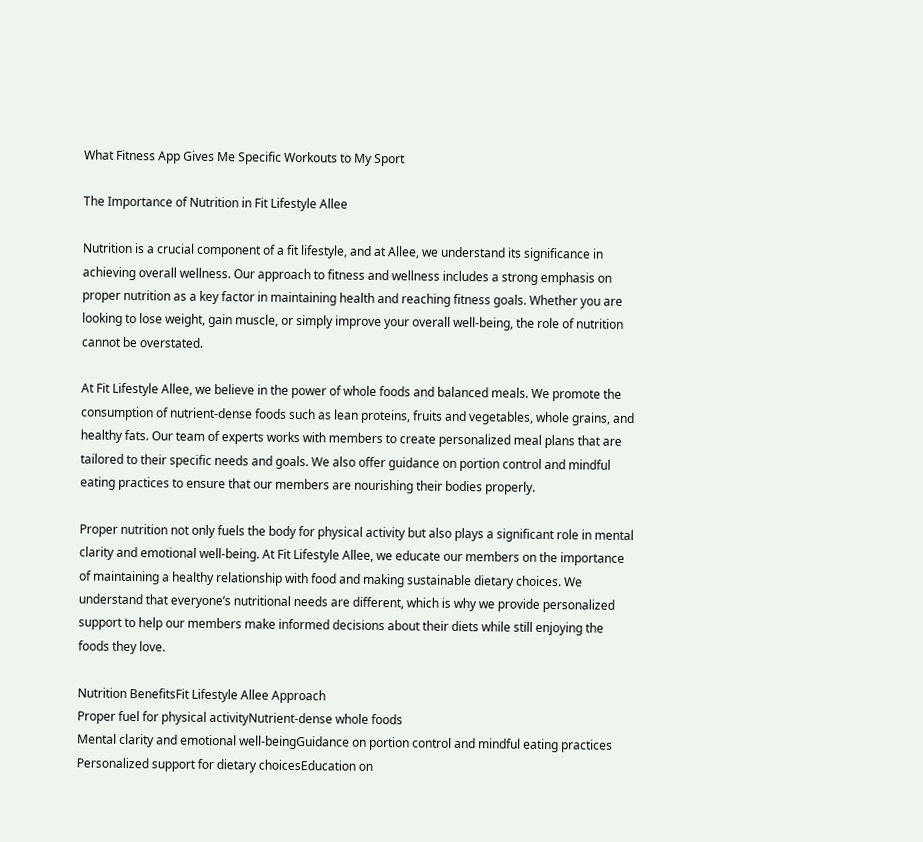What Fitness App Gives Me Specific Workouts to My Sport

The Importance of Nutrition in Fit Lifestyle Allee

Nutrition is a crucial component of a fit lifestyle, and at Allee, we understand its significance in achieving overall wellness. Our approach to fitness and wellness includes a strong emphasis on proper nutrition as a key factor in maintaining health and reaching fitness goals. Whether you are looking to lose weight, gain muscle, or simply improve your overall well-being, the role of nutrition cannot be overstated.

At Fit Lifestyle Allee, we believe in the power of whole foods and balanced meals. We promote the consumption of nutrient-dense foods such as lean proteins, fruits and vegetables, whole grains, and healthy fats. Our team of experts works with members to create personalized meal plans that are tailored to their specific needs and goals. We also offer guidance on portion control and mindful eating practices to ensure that our members are nourishing their bodies properly.

Proper nutrition not only fuels the body for physical activity but also plays a significant role in mental clarity and emotional well-being. At Fit Lifestyle Allee, we educate our members on the importance of maintaining a healthy relationship with food and making sustainable dietary choices. We understand that everyone’s nutritional needs are different, which is why we provide personalized support to help our members make informed decisions about their diets while still enjoying the foods they love.

Nutrition BenefitsFit Lifestyle Allee Approach
Proper fuel for physical activityNutrient-dense whole foods
Mental clarity and emotional well-beingGuidance on portion control and mindful eating practices
Personalized support for dietary choicesEducation on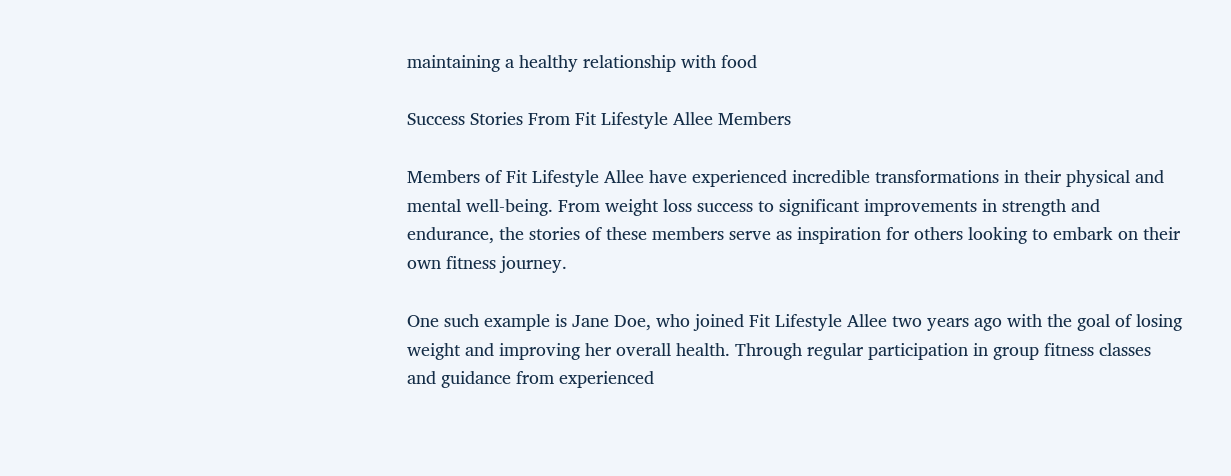maintaining a healthy relationship with food

Success Stories From Fit Lifestyle Allee Members

Members of Fit Lifestyle Allee have experienced incredible transformations in their physical and mental well-being. From weight loss success to significant improvements in strength and endurance, the stories of these members serve as inspiration for others looking to embark on their own fitness journey.

One such example is Jane Doe, who joined Fit Lifestyle Allee two years ago with the goal of losing weight and improving her overall health. Through regular participation in group fitness classes and guidance from experienced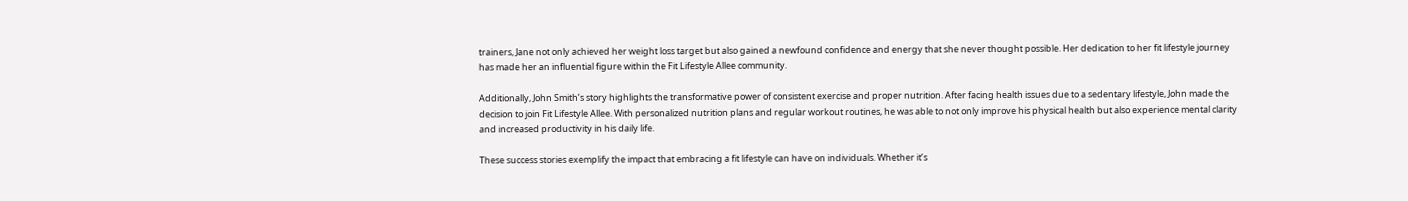trainers, Jane not only achieved her weight loss target but also gained a newfound confidence and energy that she never thought possible. Her dedication to her fit lifestyle journey has made her an influential figure within the Fit Lifestyle Allee community.

Additionally, John Smith’s story highlights the transformative power of consistent exercise and proper nutrition. After facing health issues due to a sedentary lifestyle, John made the decision to join Fit Lifestyle Allee. With personalized nutrition plans and regular workout routines, he was able to not only improve his physical health but also experience mental clarity and increased productivity in his daily life.

These success stories exemplify the impact that embracing a fit lifestyle can have on individuals. Whether it’s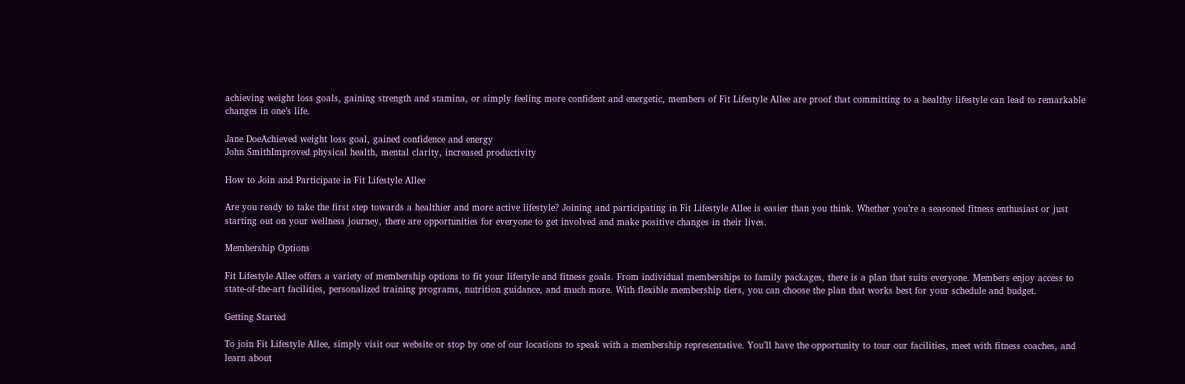achieving weight loss goals, gaining strength and stamina, or simply feeling more confident and energetic, members of Fit Lifestyle Allee are proof that committing to a healthy lifestyle can lead to remarkable changes in one’s life.

Jane DoeAchieved weight loss goal, gained confidence and energy
John SmithImproved physical health, mental clarity, increased productivity

How to Join and Participate in Fit Lifestyle Allee

Are you ready to take the first step towards a healthier and more active lifestyle? Joining and participating in Fit Lifestyle Allee is easier than you think. Whether you’re a seasoned fitness enthusiast or just starting out on your wellness journey, there are opportunities for everyone to get involved and make positive changes in their lives.

Membership Options

Fit Lifestyle Allee offers a variety of membership options to fit your lifestyle and fitness goals. From individual memberships to family packages, there is a plan that suits everyone. Members enjoy access to state-of-the-art facilities, personalized training programs, nutrition guidance, and much more. With flexible membership tiers, you can choose the plan that works best for your schedule and budget.

Getting Started

To join Fit Lifestyle Allee, simply visit our website or stop by one of our locations to speak with a membership representative. You’ll have the opportunity to tour our facilities, meet with fitness coaches, and learn about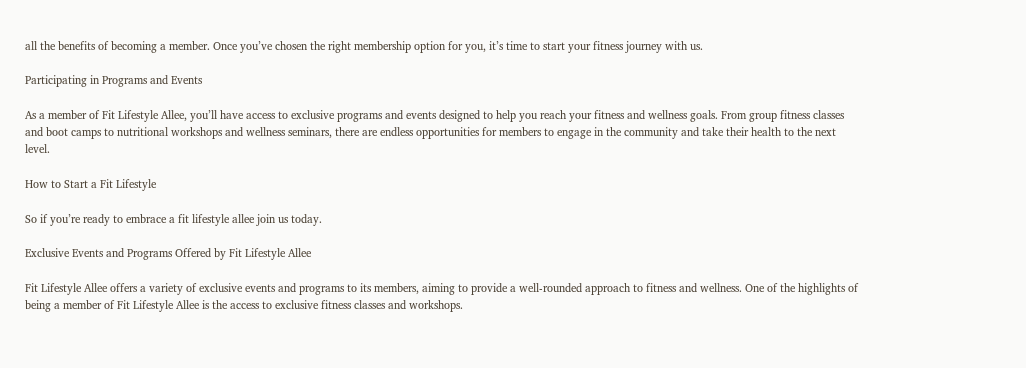all the benefits of becoming a member. Once you’ve chosen the right membership option for you, it’s time to start your fitness journey with us.

Participating in Programs and Events

As a member of Fit Lifestyle Allee, you’ll have access to exclusive programs and events designed to help you reach your fitness and wellness goals. From group fitness classes and boot camps to nutritional workshops and wellness seminars, there are endless opportunities for members to engage in the community and take their health to the next level.

How to Start a Fit Lifestyle

So if you’re ready to embrace a fit lifestyle allee join us today.

Exclusive Events and Programs Offered by Fit Lifestyle Allee

Fit Lifestyle Allee offers a variety of exclusive events and programs to its members, aiming to provide a well-rounded approach to fitness and wellness. One of the highlights of being a member of Fit Lifestyle Allee is the access to exclusive fitness classes and workshops.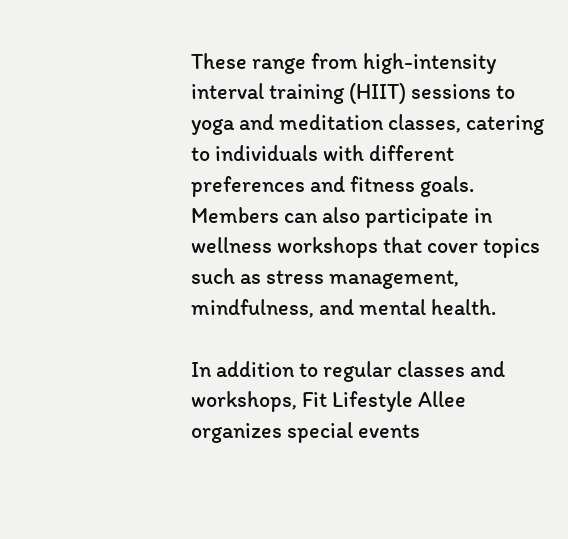These range from high-intensity interval training (HIIT) sessions to yoga and meditation classes, catering to individuals with different preferences and fitness goals. Members can also participate in wellness workshops that cover topics such as stress management, mindfulness, and mental health.

In addition to regular classes and workshops, Fit Lifestyle Allee organizes special events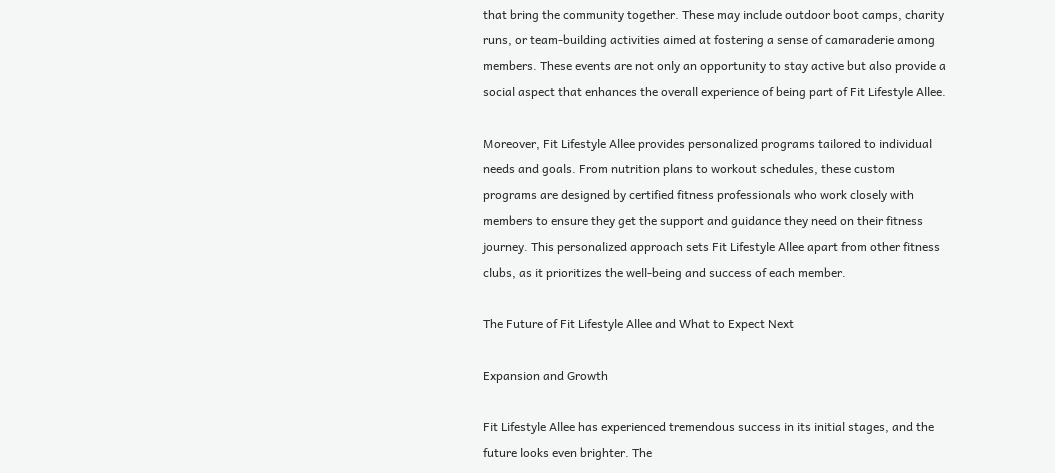that bring the community together. These may include outdoor boot camps, charity runs, or team-building activities aimed at fostering a sense of camaraderie among members. These events are not only an opportunity to stay active but also provide a social aspect that enhances the overall experience of being part of Fit Lifestyle Allee.

Moreover, Fit Lifestyle Allee provides personalized programs tailored to individual needs and goals. From nutrition plans to workout schedules, these custom programs are designed by certified fitness professionals who work closely with members to ensure they get the support and guidance they need on their fitness journey. This personalized approach sets Fit Lifestyle Allee apart from other fitness clubs, as it prioritizes the well-being and success of each member.

The Future of Fit Lifestyle Allee and What to Expect Next

Expansion and Growth

Fit Lifestyle Allee has experienced tremendous success in its initial stages, and the future looks even brighter. The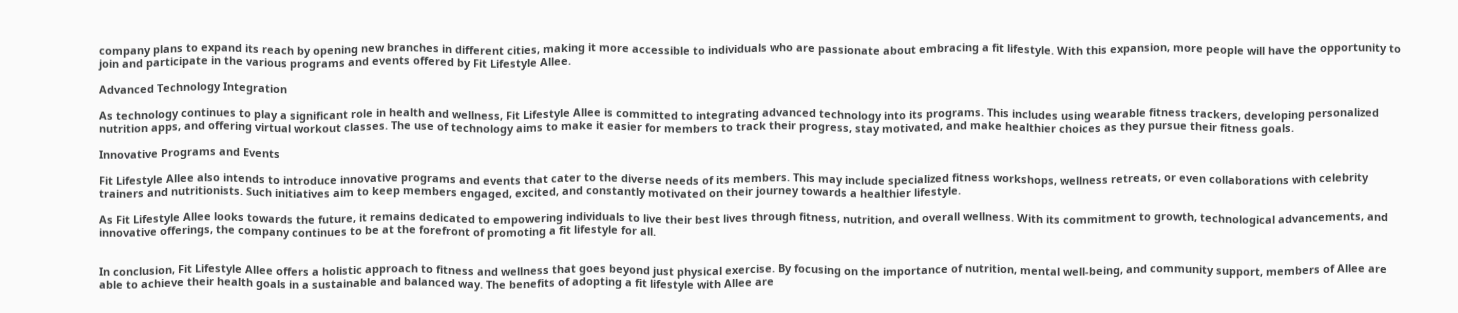company plans to expand its reach by opening new branches in different cities, making it more accessible to individuals who are passionate about embracing a fit lifestyle. With this expansion, more people will have the opportunity to join and participate in the various programs and events offered by Fit Lifestyle Allee.

Advanced Technology Integration

As technology continues to play a significant role in health and wellness, Fit Lifestyle Allee is committed to integrating advanced technology into its programs. This includes using wearable fitness trackers, developing personalized nutrition apps, and offering virtual workout classes. The use of technology aims to make it easier for members to track their progress, stay motivated, and make healthier choices as they pursue their fitness goals.

Innovative Programs and Events

Fit Lifestyle Allee also intends to introduce innovative programs and events that cater to the diverse needs of its members. This may include specialized fitness workshops, wellness retreats, or even collaborations with celebrity trainers and nutritionists. Such initiatives aim to keep members engaged, excited, and constantly motivated on their journey towards a healthier lifestyle.

As Fit Lifestyle Allee looks towards the future, it remains dedicated to empowering individuals to live their best lives through fitness, nutrition, and overall wellness. With its commitment to growth, technological advancements, and innovative offerings, the company continues to be at the forefront of promoting a fit lifestyle for all.


In conclusion, Fit Lifestyle Allee offers a holistic approach to fitness and wellness that goes beyond just physical exercise. By focusing on the importance of nutrition, mental well-being, and community support, members of Allee are able to achieve their health goals in a sustainable and balanced way. The benefits of adopting a fit lifestyle with Allee are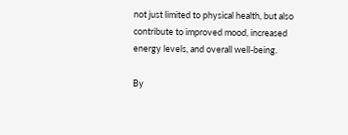not just limited to physical health, but also contribute to improved mood, increased energy levels, and overall well-being.

By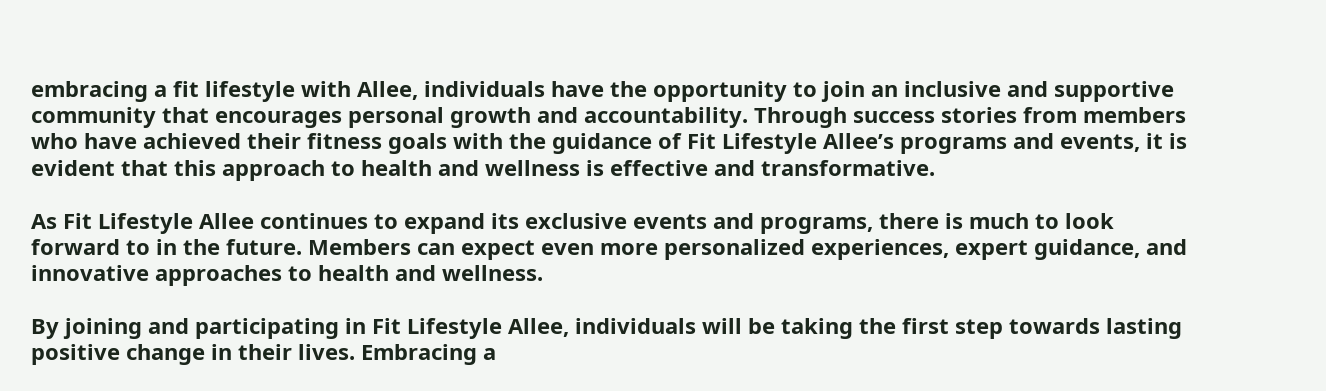embracing a fit lifestyle with Allee, individuals have the opportunity to join an inclusive and supportive community that encourages personal growth and accountability. Through success stories from members who have achieved their fitness goals with the guidance of Fit Lifestyle Allee’s programs and events, it is evident that this approach to health and wellness is effective and transformative.

As Fit Lifestyle Allee continues to expand its exclusive events and programs, there is much to look forward to in the future. Members can expect even more personalized experiences, expert guidance, and innovative approaches to health and wellness.

By joining and participating in Fit Lifestyle Allee, individuals will be taking the first step towards lasting positive change in their lives. Embracing a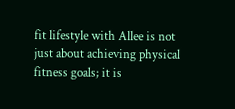fit lifestyle with Allee is not just about achieving physical fitness goals; it is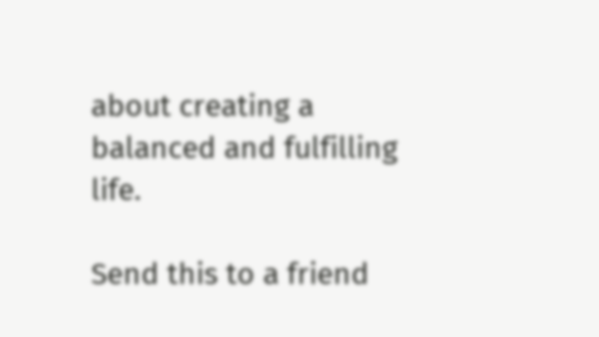about creating a balanced and fulfilling life.

Send this to a friend